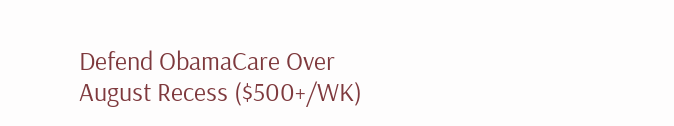Defend ObamaCare Over August Recess ($500+/WK)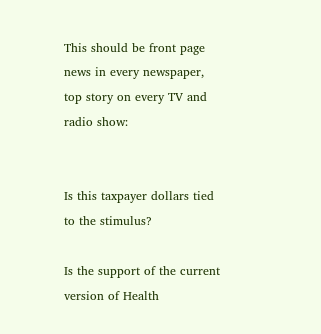This should be front page news in every newspaper, top story on every TV and radio show:


Is this taxpayer dollars tied to the stimulus?

Is the support of the current version of Health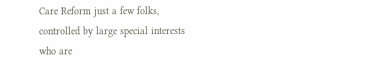Care Reform just a few folks, controlled by large special interests who are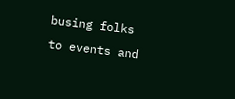busing folks to events and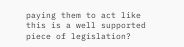paying them to act like this is a well supported piece of legislation?